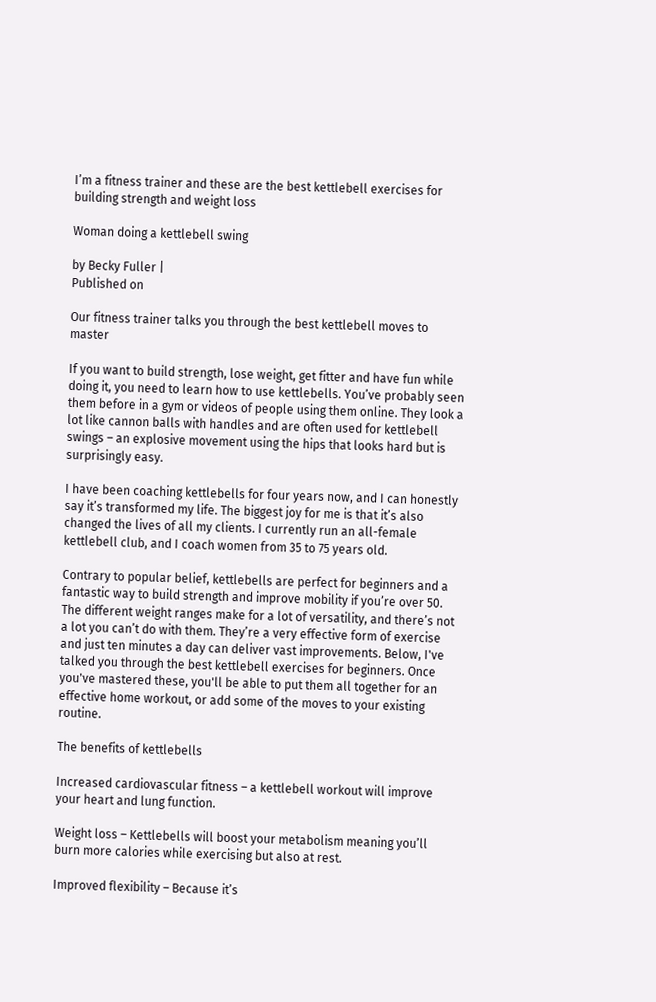I’m a fitness trainer and these are the best kettlebell exercises for building strength and weight loss

Woman doing a kettlebell swing

by Becky Fuller |
Published on

Our fitness trainer talks you through the best kettlebell moves to master

If you want to build strength, lose weight, get fitter and have fun while doing it, you need to learn how to use kettlebells. You’ve probably seen them before in a gym or videos of people using them online. They look a lot like cannon balls with handles and are often used for kettlebell swings – an explosive movement using the hips that looks hard but is surprisingly easy.

I have been coaching kettlebells for four years now, and I can honestly say it’s transformed my life. The biggest joy for me is that it’s also changed the lives of all my clients. I currently run an all-female kettlebell club, and I coach women from 35 to 75 years old.

Contrary to popular belief, kettlebells are perfect for beginners and a fantastic way to build strength and improve mobility if you’re over 50. The different weight ranges make for a lot of versatility, and there’s not a lot you can’t do with them. They’re a very effective form of exercise and just ten minutes a day can deliver vast improvements. Below, I've talked you through the best kettlebell exercises for beginners. Once you've mastered these, you'll be able to put them all together for an effective home workout, or add some of the moves to your existing routine.

The benefits of kettlebells

Increased cardiovascular fitness – a kettlebell workout will improve your heart and lung function.

Weight loss – Kettlebells will boost your metabolism meaning you’ll burn more calories while exercising but also at rest.

Improved flexibility – Because it’s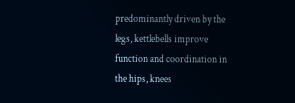predominantly driven by the legs, kettlebells improve function and coordination in the hips, knees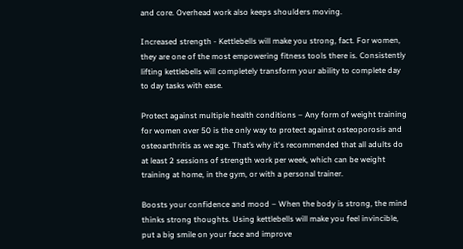and core. Overhead work also keeps shoulders moving.

Increased strength - Kettlebells will make you strong, fact. For women, they are one of the most empowering fitness tools there is. Consistently lifting kettlebells will completely transform your ability to complete day to day tasks with ease.

Protect against multiple health conditions – Any form of weight training for women over 50 is the only way to protect against osteoporosis and osteoarthritis as we age. That’s why it's recommended that all adults do at least 2 sessions of strength work per week, which can be weight training at home, in the gym, or with a personal trainer.

Boosts your confidence and mood – When the body is strong, the mind thinks strong thoughts. Using kettlebells will make you feel invincible, put a big smile on your face and improve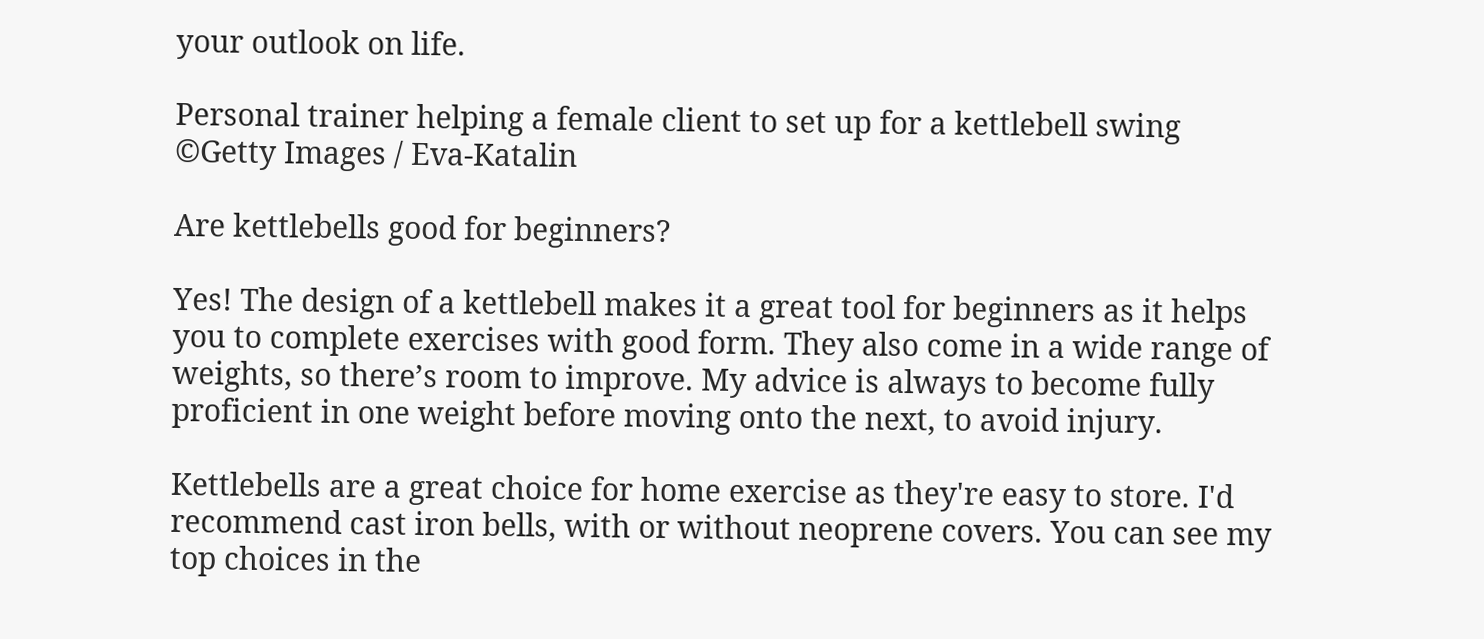your outlook on life.

Personal trainer helping a female client to set up for a kettlebell swing
©Getty Images / Eva-Katalin

Are kettlebells good for beginners?

Yes! The design of a kettlebell makes it a great tool for beginners as it helps you to complete exercises with good form. They also come in a wide range of weights, so there’s room to improve. My advice is always to become fully proficient in one weight before moving onto the next, to avoid injury.

Kettlebells are a great choice for home exercise as they're easy to store. I'd recommend cast iron bells, with or without neoprene covers. You can see my top choices in the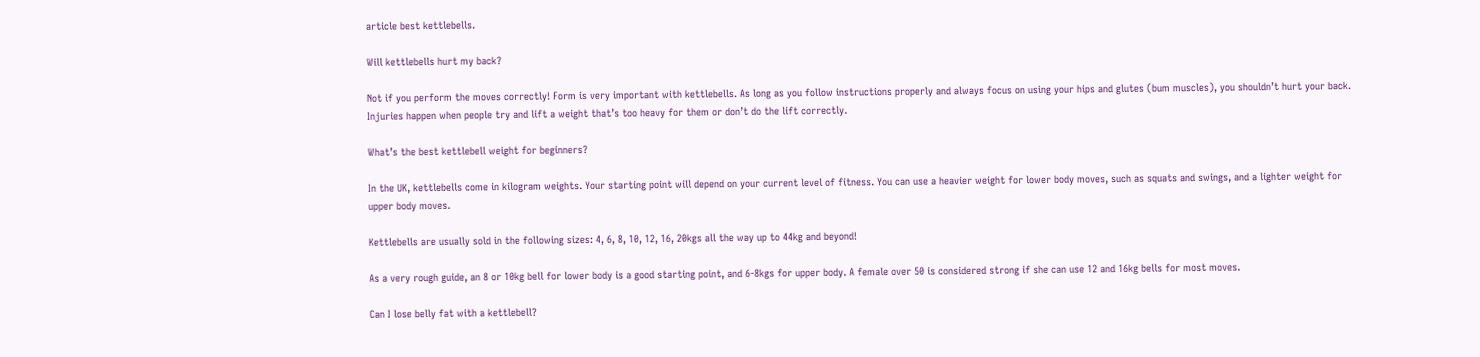article best kettlebells.

Will kettlebells hurt my back?

Not if you perform the moves correctly! Form is very important with kettlebells. As long as you follow instructions properly and always focus on using your hips and glutes (bum muscles), you shouldn’t hurt your back. Injuries happen when people try and lift a weight that’s too heavy for them or don’t do the lift correctly.

What’s the best kettlebell weight for beginners?

In the UK, kettlebells come in kilogram weights. Your starting point will depend on your current level of fitness. You can use a heavier weight for lower body moves, such as squats and swings, and a lighter weight for upper body moves.

Kettlebells are usually sold in the following sizes: 4, 6, 8, 10, 12, 16, 20kgs all the way up to 44kg and beyond!

As a very rough guide, an 8 or 10kg bell for lower body is a good starting point, and 6-8kgs for upper body. A female over 50 is considered strong if she can use 12 and 16kg bells for most moves.

Can I lose belly fat with a kettlebell?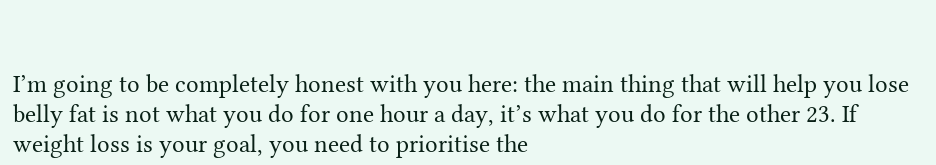I’m going to be completely honest with you here: the main thing that will help you lose belly fat is not what you do for one hour a day, it’s what you do for the other 23. If weight loss is your goal, you need to prioritise the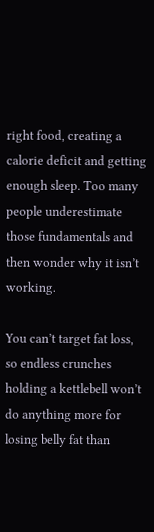right food, creating a calorie deficit and getting enough sleep. Too many people underestimate those fundamentals and then wonder why it isn’t working.

You can’t target fat loss, so endless crunches holding a kettlebell won’t do anything more for losing belly fat than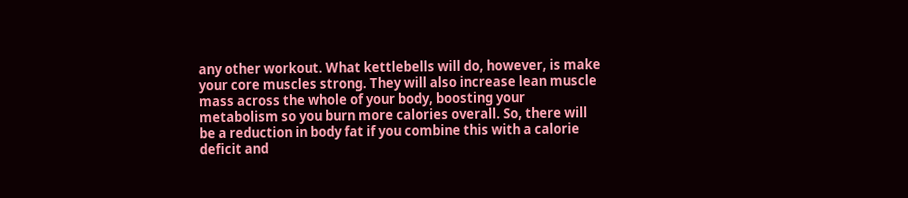any other workout. What kettlebells will do, however, is make your core muscles strong. They will also increase lean muscle mass across the whole of your body, boosting your metabolism so you burn more calories overall. So, there will be a reduction in body fat if you combine this with a calorie deficit and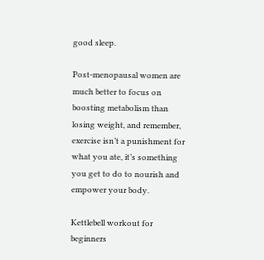good sleep.

Post-menopausal women are much better to focus on boosting metabolism than losing weight, and remember, exercise isn’t a punishment for what you ate, it’s something you get to do to nourish and empower your body.

Kettlebell workout for beginners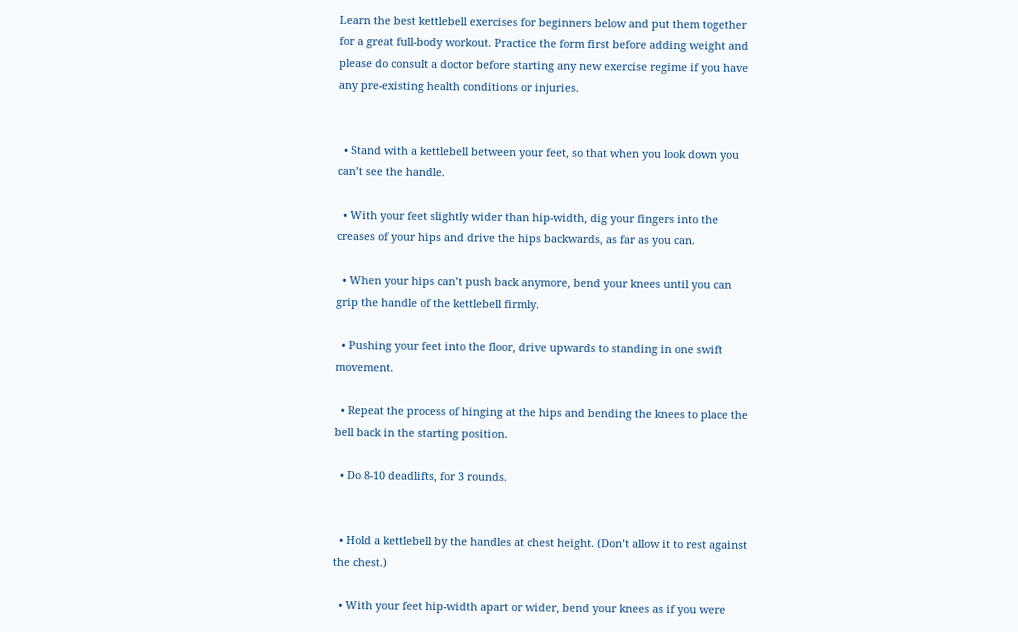Learn the best kettlebell exercises for beginners below and put them together for a great full-body workout. Practice the form first before adding weight and please do consult a doctor before starting any new exercise regime if you have any pre-existing health conditions or injuries.


  • Stand with a kettlebell between your feet, so that when you look down you can’t see the handle.

  • With your feet slightly wider than hip-width, dig your fingers into the creases of your hips and drive the hips backwards, as far as you can.

  • When your hips can’t push back anymore, bend your knees until you can grip the handle of the kettlebell firmly.

  • Pushing your feet into the floor, drive upwards to standing in one swift movement.

  • Repeat the process of hinging at the hips and bending the knees to place the bell back in the starting position.

  • Do 8-10 deadlifts, for 3 rounds.


  • Hold a kettlebell by the handles at chest height. (Don’t allow it to rest against the chest.)

  • With your feet hip-width apart or wider, bend your knees as if you were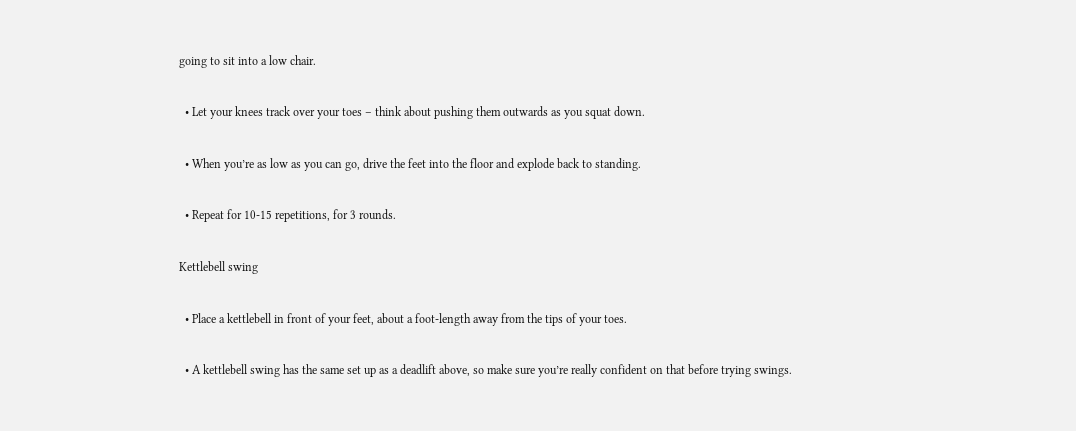going to sit into a low chair.

  • Let your knees track over your toes – think about pushing them outwards as you squat down.

  • When you’re as low as you can go, drive the feet into the floor and explode back to standing.

  • Repeat for 10-15 repetitions, for 3 rounds.

Kettlebell swing

  • Place a kettlebell in front of your feet, about a foot-length away from the tips of your toes.

  • A kettlebell swing has the same set up as a deadlift above, so make sure you’re really confident on that before trying swings.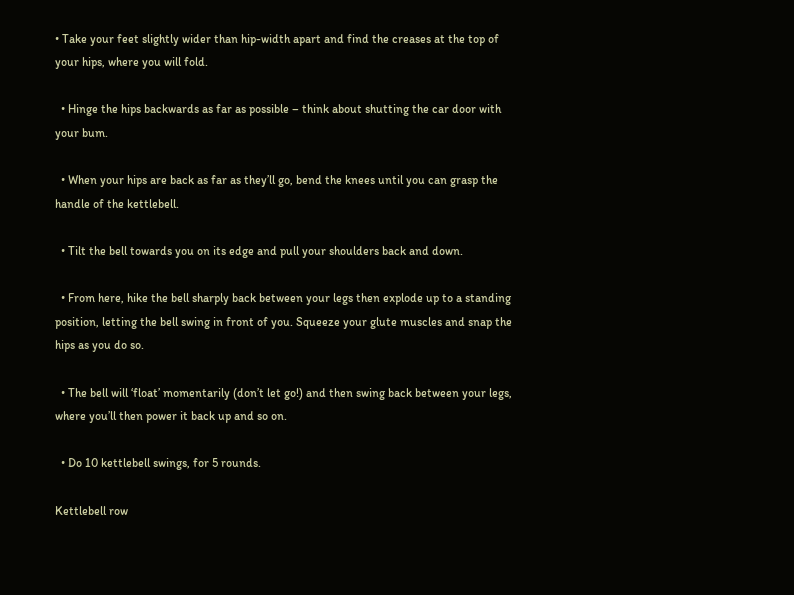• Take your feet slightly wider than hip-width apart and find the creases at the top of your hips, where you will fold.

  • Hinge the hips backwards as far as possible – think about shutting the car door with your bum.

  • When your hips are back as far as they’ll go, bend the knees until you can grasp the handle of the kettlebell.

  • Tilt the bell towards you on its edge and pull your shoulders back and down.

  • From here, hike the bell sharply back between your legs then explode up to a standing position, letting the bell swing in front of you. Squeeze your glute muscles and snap the hips as you do so.

  • The bell will ‘float’ momentarily (don’t let go!) and then swing back between your legs, where you’ll then power it back up and so on.

  • Do 10 kettlebell swings, for 5 rounds.

Kettlebell row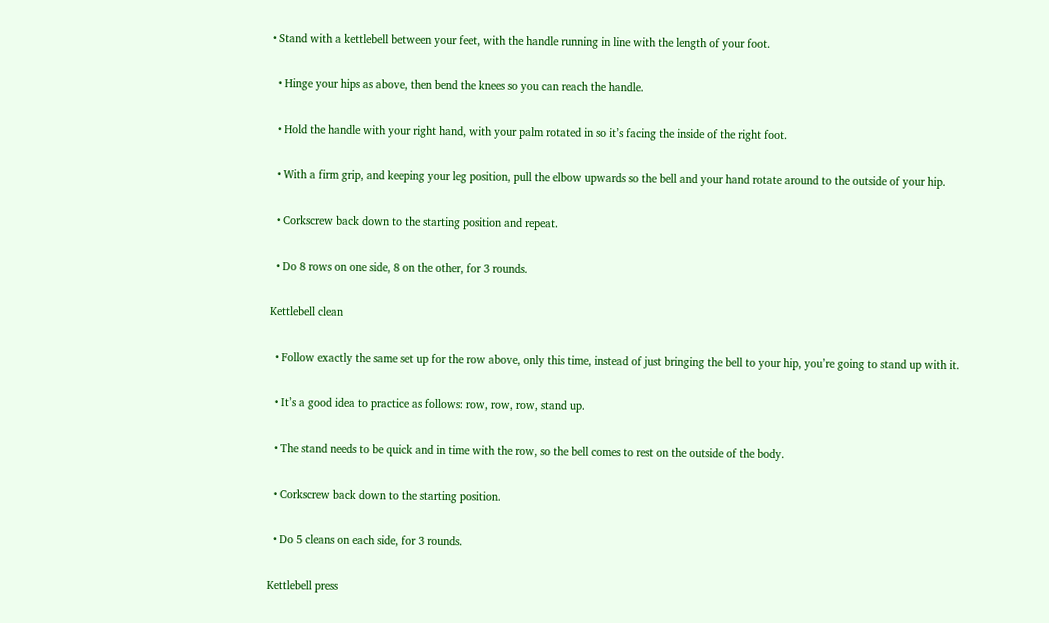• Stand with a kettlebell between your feet, with the handle running in line with the length of your foot.

  • Hinge your hips as above, then bend the knees so you can reach the handle.

  • Hold the handle with your right hand, with your palm rotated in so it’s facing the inside of the right foot.

  • With a firm grip, and keeping your leg position, pull the elbow upwards so the bell and your hand rotate around to the outside of your hip.

  • Corkscrew back down to the starting position and repeat.

  • Do 8 rows on one side, 8 on the other, for 3 rounds.

Kettlebell clean

  • Follow exactly the same set up for the row above, only this time, instead of just bringing the bell to your hip, you’re going to stand up with it.

  • It’s a good idea to practice as follows: row, row, row, stand up.

  • The stand needs to be quick and in time with the row, so the bell comes to rest on the outside of the body.

  • Corkscrew back down to the starting position.

  • Do 5 cleans on each side, for 3 rounds.

Kettlebell press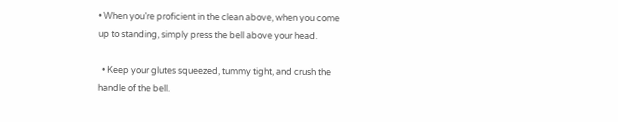• When you’re proficient in the clean above, when you come up to standing, simply press the bell above your head.

  • Keep your glutes squeezed, tummy tight, and crush the handle of the bell.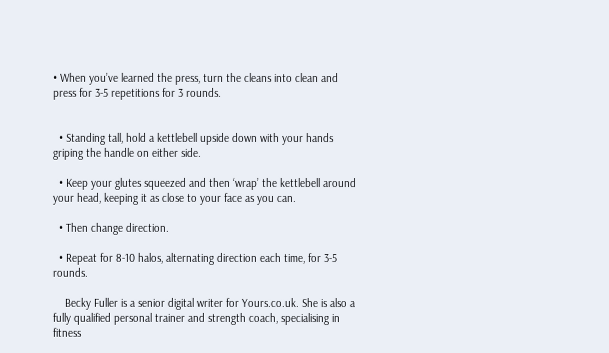• When you’ve learned the press, turn the cleans into clean and press for 3-5 repetitions for 3 rounds.


  • Standing tall, hold a kettlebell upside down with your hands griping the handle on either side.

  • Keep your glutes squeezed and then ‘wrap’ the kettlebell around your head, keeping it as close to your face as you can.

  • Then change direction.

  • Repeat for 8-10 halos, alternating direction each time, for 3-5 rounds.

    Becky Fuller is a senior digital writer for Yours.co.uk. She is also a fully qualified personal trainer and strength coach, specialising in fitness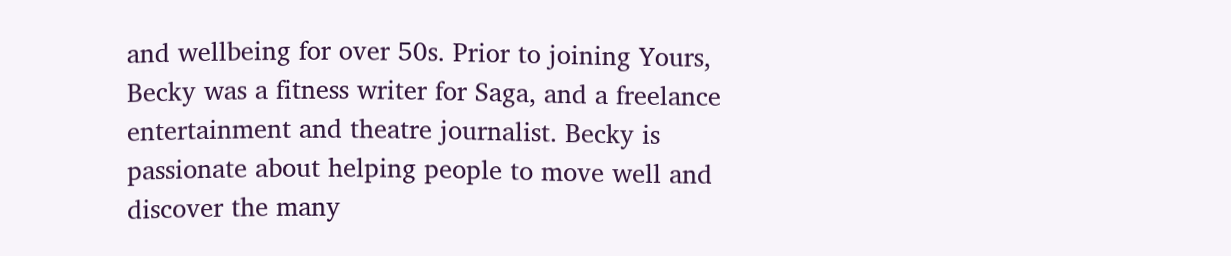and wellbeing for over 50s. Prior to joining Yours, Becky was a fitness writer for Saga, and a freelance entertainment and theatre journalist. Becky is passionate about helping people to move well and discover the many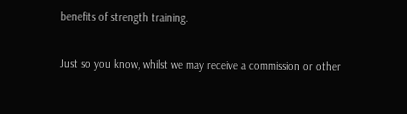benefits of strength training.

Just so you know, whilst we may receive a commission or other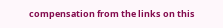compensation from the links on this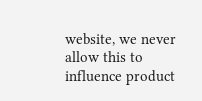website, we never allow this to influence product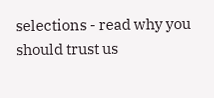selections - read why you should trust us